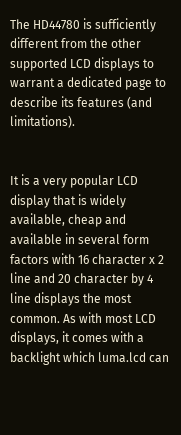The HD44780 is sufficiently different from the other supported LCD displays to warrant a dedicated page to describe its features (and limitations).


It is a very popular LCD display that is widely available, cheap and available in several form factors with 16 character x 2 line and 20 character by 4 line displays the most common. As with most LCD displays, it comes with a backlight which luma.lcd can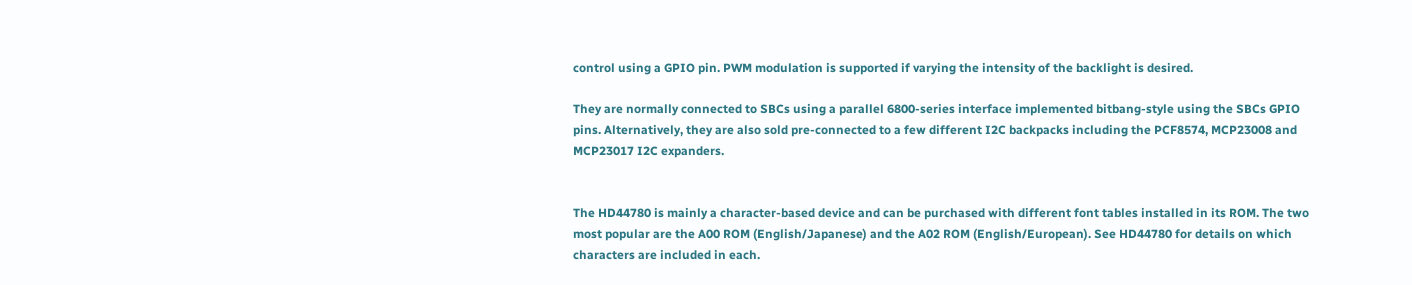control using a GPIO pin. PWM modulation is supported if varying the intensity of the backlight is desired.

They are normally connected to SBCs using a parallel 6800-series interface implemented bitbang-style using the SBCs GPIO pins. Alternatively, they are also sold pre-connected to a few different I2C backpacks including the PCF8574, MCP23008 and MCP23017 I2C expanders.


The HD44780 is mainly a character-based device and can be purchased with different font tables installed in its ROM. The two most popular are the A00 ROM (English/Japanese) and the A02 ROM (English/European). See HD44780 for details on which characters are included in each.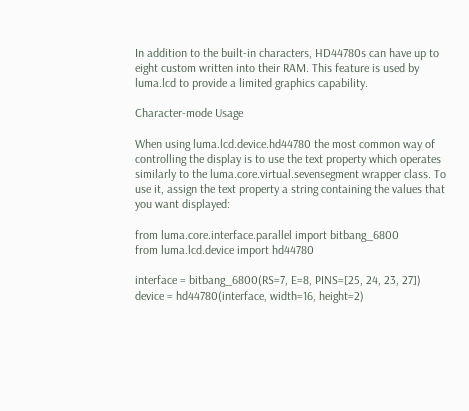In addition to the built-in characters, HD44780s can have up to eight custom written into their RAM. This feature is used by luma.lcd to provide a limited graphics capability.

Character-mode Usage

When using luma.lcd.device.hd44780 the most common way of controlling the display is to use the text property which operates similarly to the luma.core.virtual.sevensegment wrapper class. To use it, assign the text property a string containing the values that you want displayed:

from luma.core.interface.parallel import bitbang_6800
from luma.lcd.device import hd44780

interface = bitbang_6800(RS=7, E=8, PINS=[25, 24, 23, 27])
device = hd44780(interface, width=16, height=2)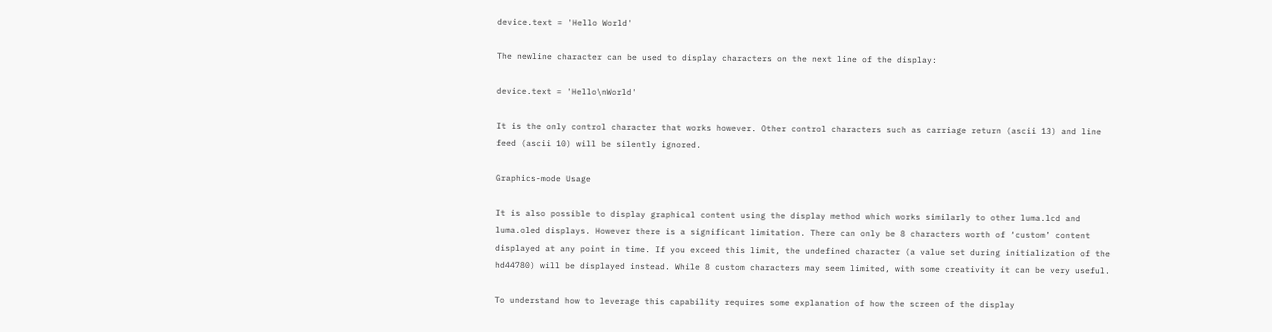device.text = 'Hello World'

The newline character can be used to display characters on the next line of the display:

device.text = 'Hello\nWorld'

It is the only control character that works however. Other control characters such as carriage return (ascii 13) and line feed (ascii 10) will be silently ignored.

Graphics-mode Usage

It is also possible to display graphical content using the display method which works similarly to other luma.lcd and luma.oled displays. However there is a significant limitation. There can only be 8 characters worth of ‘custom’ content displayed at any point in time. If you exceed this limit, the undefined character (a value set during initialization of the hd44780) will be displayed instead. While 8 custom characters may seem limited, with some creativity it can be very useful.

To understand how to leverage this capability requires some explanation of how the screen of the display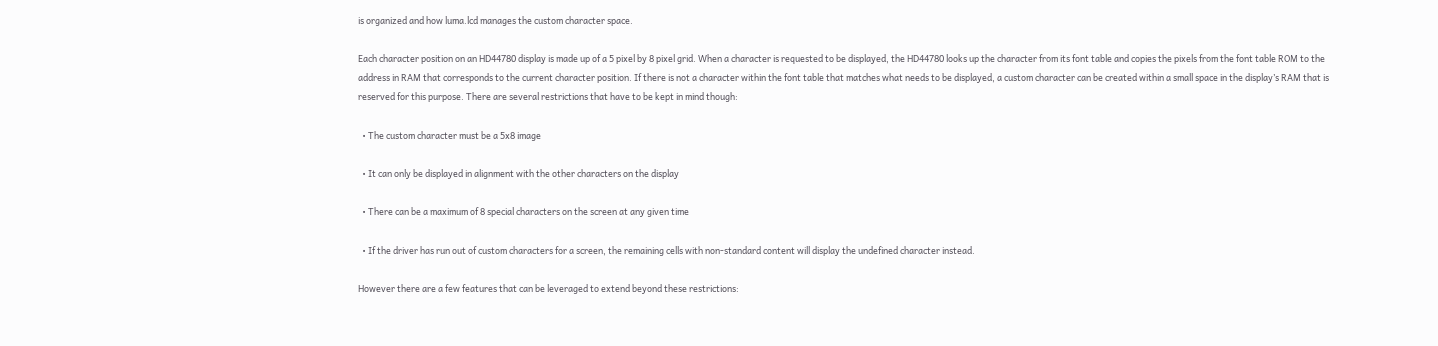is organized and how luma.lcd manages the custom character space.

Each character position on an HD44780 display is made up of a 5 pixel by 8 pixel grid. When a character is requested to be displayed, the HD44780 looks up the character from its font table and copies the pixels from the font table ROM to the address in RAM that corresponds to the current character position. If there is not a character within the font table that matches what needs to be displayed, a custom character can be created within a small space in the display’s RAM that is reserved for this purpose. There are several restrictions that have to be kept in mind though:

  • The custom character must be a 5x8 image

  • It can only be displayed in alignment with the other characters on the display

  • There can be a maximum of 8 special characters on the screen at any given time

  • If the driver has run out of custom characters for a screen, the remaining cells with non-standard content will display the undefined character instead.

However there are a few features that can be leveraged to extend beyond these restrictions: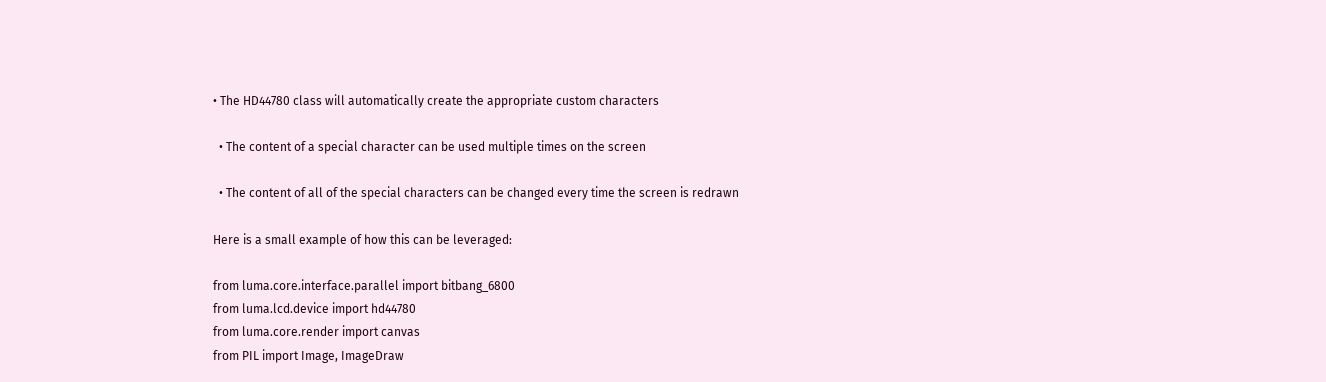• The HD44780 class will automatically create the appropriate custom characters

  • The content of a special character can be used multiple times on the screen

  • The content of all of the special characters can be changed every time the screen is redrawn

Here is a small example of how this can be leveraged:

from luma.core.interface.parallel import bitbang_6800
from luma.lcd.device import hd44780
from luma.core.render import canvas
from PIL import Image, ImageDraw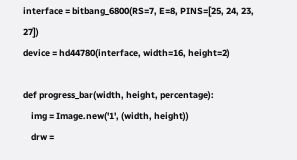interface = bitbang_6800(RS=7, E=8, PINS=[25, 24, 23, 27])
device = hd44780(interface, width=16, height=2)

def progress_bar(width, height, percentage):
    img = Image.new('1', (width, height))
    drw =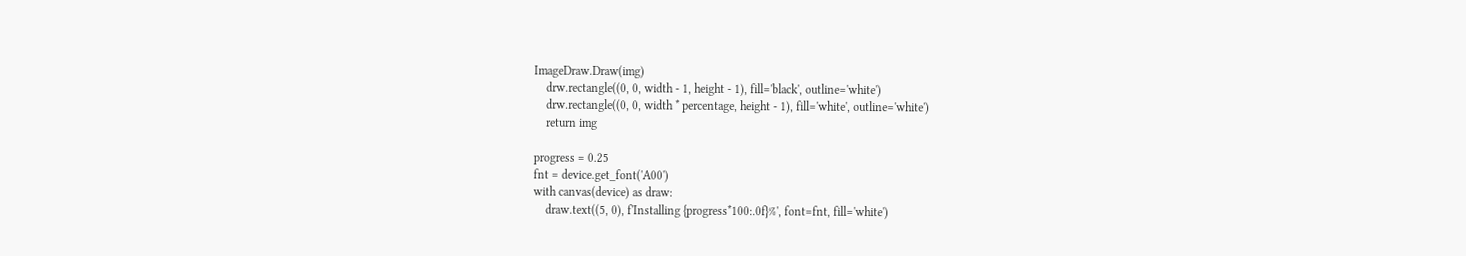ImageDraw.Draw(img)
    drw.rectangle((0, 0, width - 1, height - 1), fill='black', outline='white')
    drw.rectangle((0, 0, width * percentage, height - 1), fill='white', outline='white')
    return img

progress = 0.25
fnt = device.get_font('A00')
with canvas(device) as draw:
    draw.text((5, 0), f'Installing {progress*100:.0f}%', font=fnt, fill='white')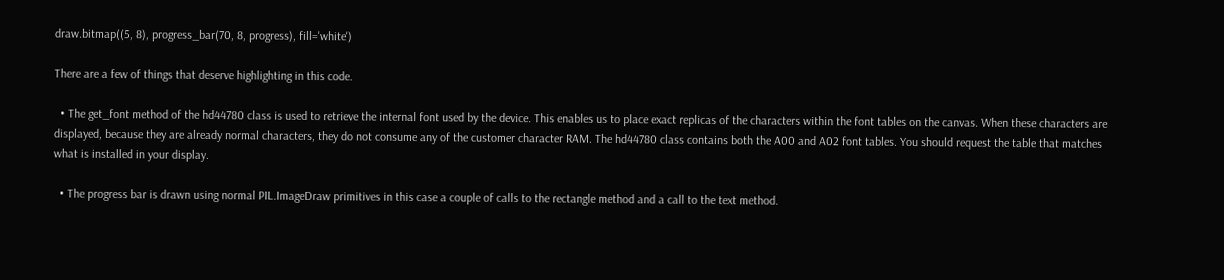draw.bitmap((5, 8), progress_bar(70, 8, progress), fill='white')

There are a few of things that deserve highlighting in this code.

  • The get_font method of the hd44780 class is used to retrieve the internal font used by the device. This enables us to place exact replicas of the characters within the font tables on the canvas. When these characters are displayed, because they are already normal characters, they do not consume any of the customer character RAM. The hd44780 class contains both the A00 and A02 font tables. You should request the table that matches what is installed in your display.

  • The progress bar is drawn using normal PIL.ImageDraw primitives in this case a couple of calls to the rectangle method and a call to the text method.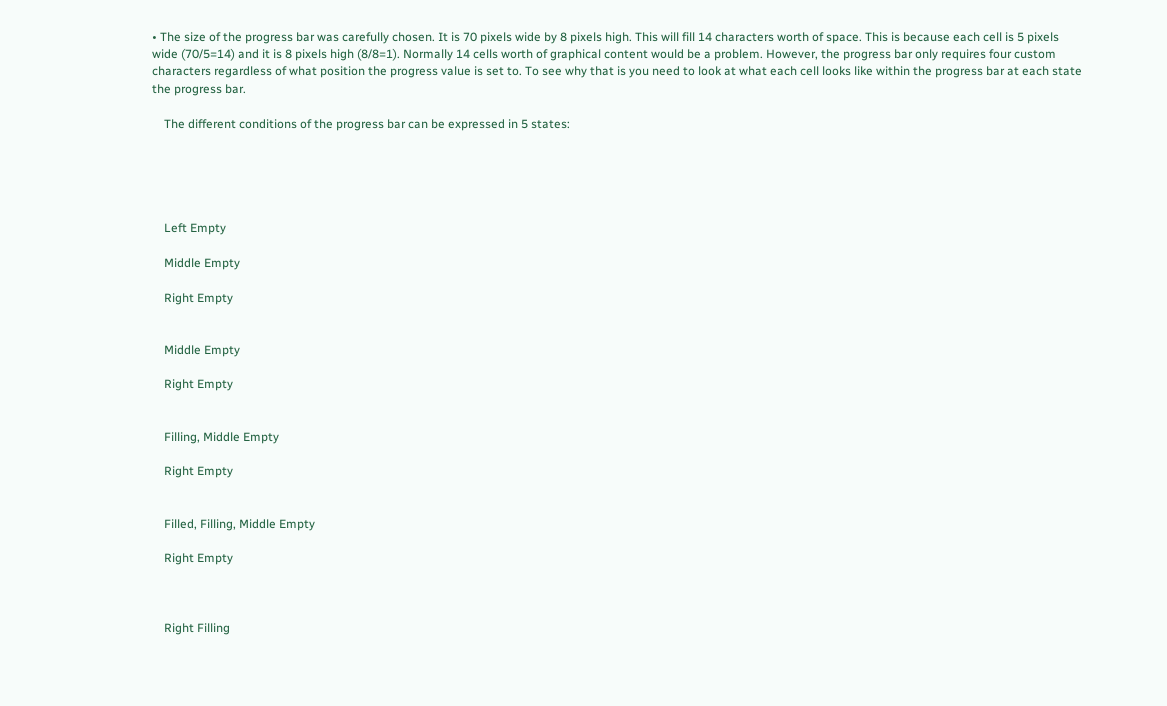• The size of the progress bar was carefully chosen. It is 70 pixels wide by 8 pixels high. This will fill 14 characters worth of space. This is because each cell is 5 pixels wide (70/5=14) and it is 8 pixels high (8/8=1). Normally 14 cells worth of graphical content would be a problem. However, the progress bar only requires four custom characters regardless of what position the progress value is set to. To see why that is you need to look at what each cell looks like within the progress bar at each state the progress bar.

    The different conditions of the progress bar can be expressed in 5 states:





    Left Empty

    Middle Empty

    Right Empty


    Middle Empty

    Right Empty


    Filling, Middle Empty

    Right Empty


    Filled, Filling, Middle Empty

    Right Empty



    Right Filling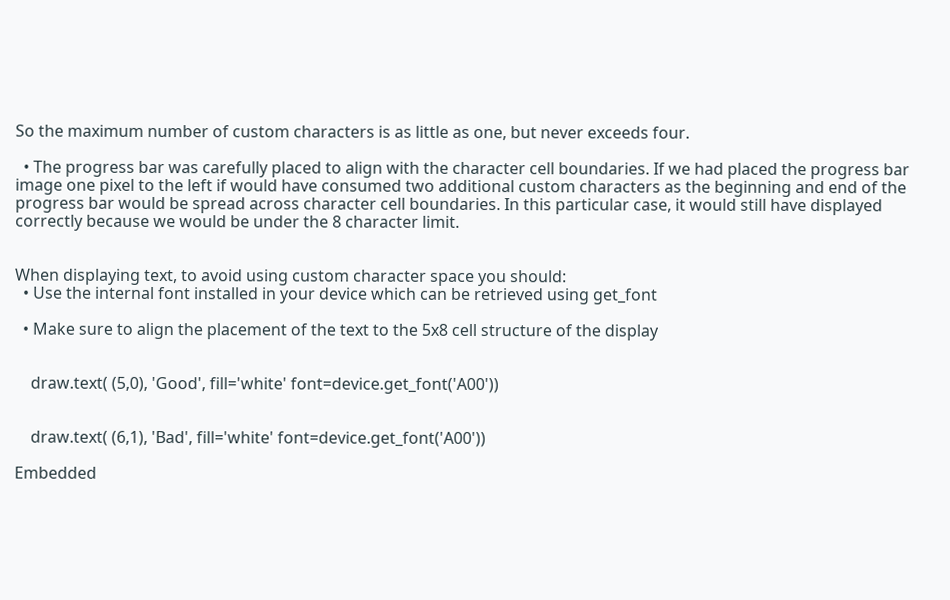So the maximum number of custom characters is as little as one, but never exceeds four.

  • The progress bar was carefully placed to align with the character cell boundaries. If we had placed the progress bar image one pixel to the left if would have consumed two additional custom characters as the beginning and end of the progress bar would be spread across character cell boundaries. In this particular case, it would still have displayed correctly because we would be under the 8 character limit.


When displaying text, to avoid using custom character space you should:
  • Use the internal font installed in your device which can be retrieved using get_font

  • Make sure to align the placement of the text to the 5x8 cell structure of the display


    draw.text( (5,0), 'Good', fill='white' font=device.get_font('A00'))


    draw.text( (6,1), 'Bad', fill='white' font=device.get_font('A00'))

Embedded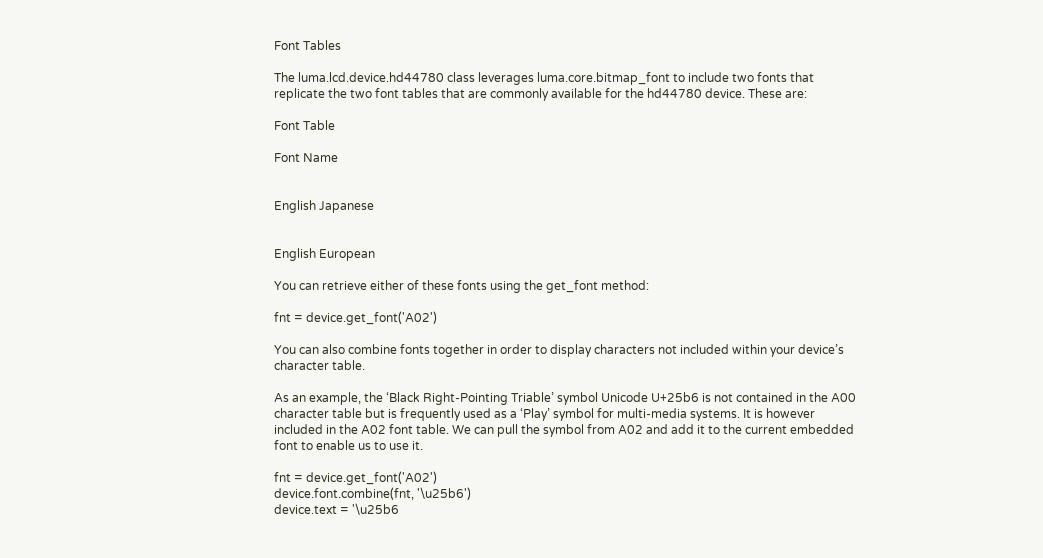Font Tables

The luma.lcd.device.hd44780 class leverages luma.core.bitmap_font to include two fonts that replicate the two font tables that are commonly available for the hd44780 device. These are:

Font Table

Font Name


English Japanese


English European

You can retrieve either of these fonts using the get_font method:

fnt = device.get_font('A02')

You can also combine fonts together in order to display characters not included within your device’s character table.

As an example, the ‘Black Right-Pointing Triable’ symbol Unicode U+25b6 is not contained in the A00 character table but is frequently used as a ‘Play’ symbol for multi-media systems. It is however included in the A02 font table. We can pull the symbol from A02 and add it to the current embedded font to enable us to use it.

fnt = device.get_font('A02')
device.font.combine(fnt, '\u25b6')
device.text = '\u25b6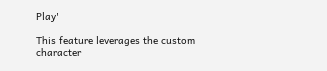Play'

This feature leverages the custom character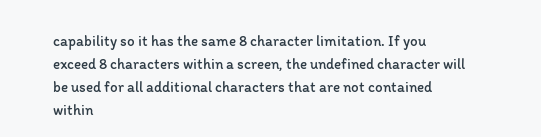capability so it has the same 8 character limitation. If you exceed 8 characters within a screen, the undefined character will be used for all additional characters that are not contained within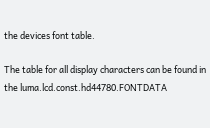the devices font table.

The table for all display characters can be found in the luma.lcd.const.hd44780.FONTDATA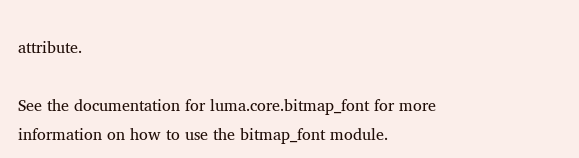attribute.

See the documentation for luma.core.bitmap_font for more information on how to use the bitmap_font module.